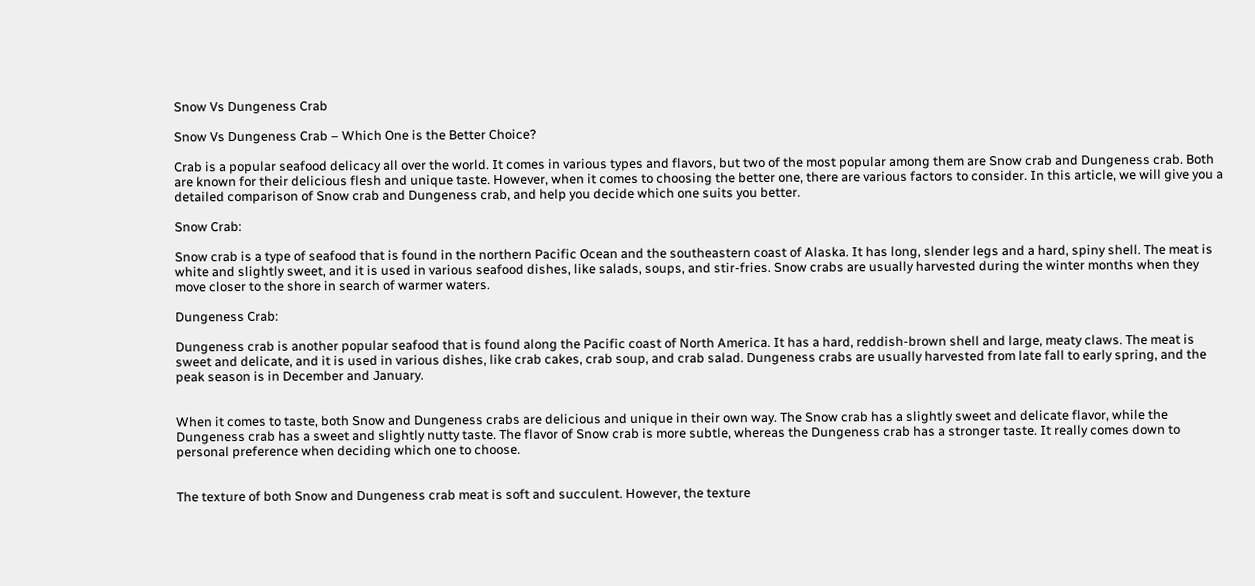Snow Vs Dungeness Crab

Snow Vs Dungeness Crab – Which One is the Better Choice?

Crab is a popular seafood delicacy all over the world. It comes in various types and flavors, but two of the most popular among them are Snow crab and Dungeness crab. Both are known for their delicious flesh and unique taste. However, when it comes to choosing the better one, there are various factors to consider. In this article, we will give you a detailed comparison of Snow crab and Dungeness crab, and help you decide which one suits you better.

Snow Crab:

Snow crab is a type of seafood that is found in the northern Pacific Ocean and the southeastern coast of Alaska. It has long, slender legs and a hard, spiny shell. The meat is white and slightly sweet, and it is used in various seafood dishes, like salads, soups, and stir-fries. Snow crabs are usually harvested during the winter months when they move closer to the shore in search of warmer waters.

Dungeness Crab:

Dungeness crab is another popular seafood that is found along the Pacific coast of North America. It has a hard, reddish-brown shell and large, meaty claws. The meat is sweet and delicate, and it is used in various dishes, like crab cakes, crab soup, and crab salad. Dungeness crabs are usually harvested from late fall to early spring, and the peak season is in December and January.


When it comes to taste, both Snow and Dungeness crabs are delicious and unique in their own way. The Snow crab has a slightly sweet and delicate flavor, while the Dungeness crab has a sweet and slightly nutty taste. The flavor of Snow crab is more subtle, whereas the Dungeness crab has a stronger taste. It really comes down to personal preference when deciding which one to choose.


The texture of both Snow and Dungeness crab meat is soft and succulent. However, the texture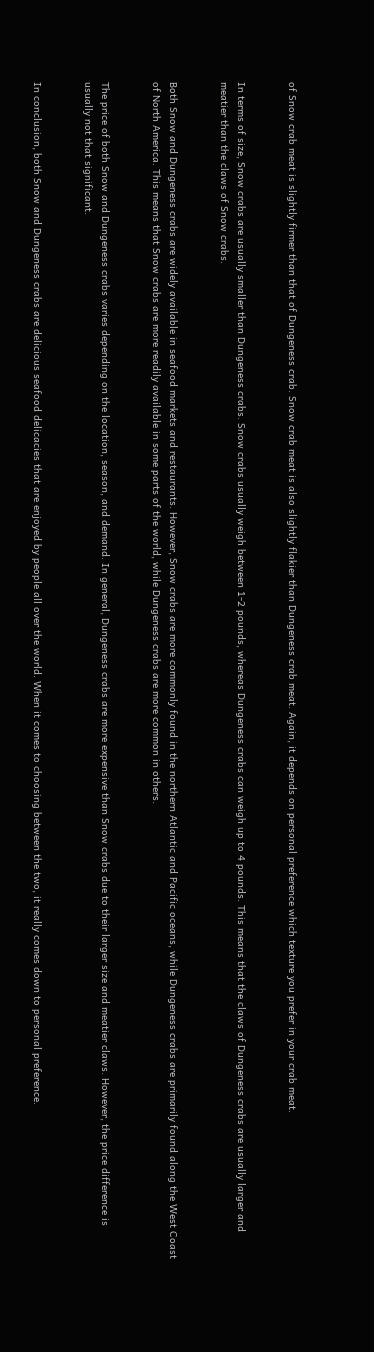of Snow crab meat is slightly firmer than that of Dungeness crab. Snow crab meat is also slightly flakier than Dungeness crab meat. Again, it depends on personal preference which texture you prefer in your crab meat.


In terms of size, Snow crabs are usually smaller than Dungeness crabs. Snow crabs usually weigh between 1-2 pounds, whereas Dungeness crabs can weigh up to 4 pounds. This means that the claws of Dungeness crabs are usually larger and meatier than the claws of Snow crabs.


Both Snow and Dungeness crabs are widely available in seafood markets and restaurants. However, Snow crabs are more commonly found in the northern Atlantic and Pacific oceans, while Dungeness crabs are primarily found along the West Coast of North America. This means that Snow crabs are more readily available in some parts of the world, while Dungeness crabs are more common in others.


The price of both Snow and Dungeness crabs varies depending on the location, season, and demand. In general, Dungeness crabs are more expensive than Snow crabs due to their larger size and meatier claws. However, the price difference is usually not that significant.


In conclusion, both Snow and Dungeness crabs are delicious seafood delicacies that are enjoyed by people all over the world. When it comes to choosing between the two, it really comes down to personal preference.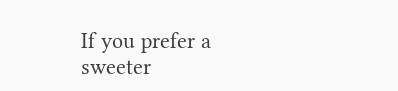If you prefer a sweeter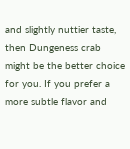and slightly nuttier taste, then Dungeness crab might be the better choice for you. If you prefer a more subtle flavor and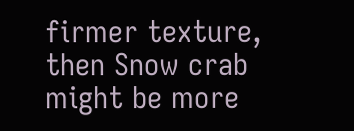firmer texture, then Snow crab might be more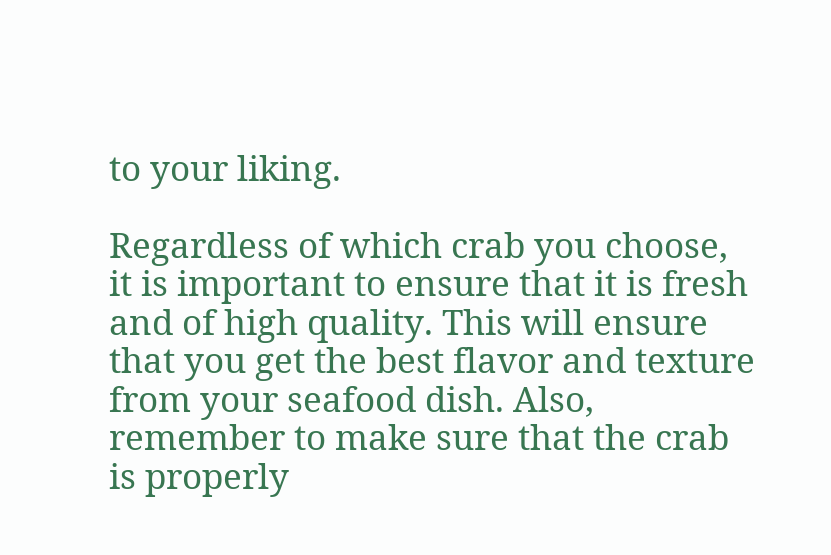to your liking.

Regardless of which crab you choose, it is important to ensure that it is fresh and of high quality. This will ensure that you get the best flavor and texture from your seafood dish. Also, remember to make sure that the crab is properly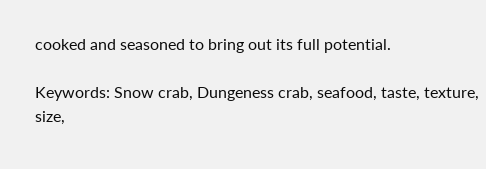cooked and seasoned to bring out its full potential.

Keywords: Snow crab, Dungeness crab, seafood, taste, texture, size,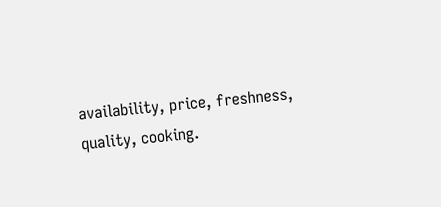availability, price, freshness, quality, cooking.